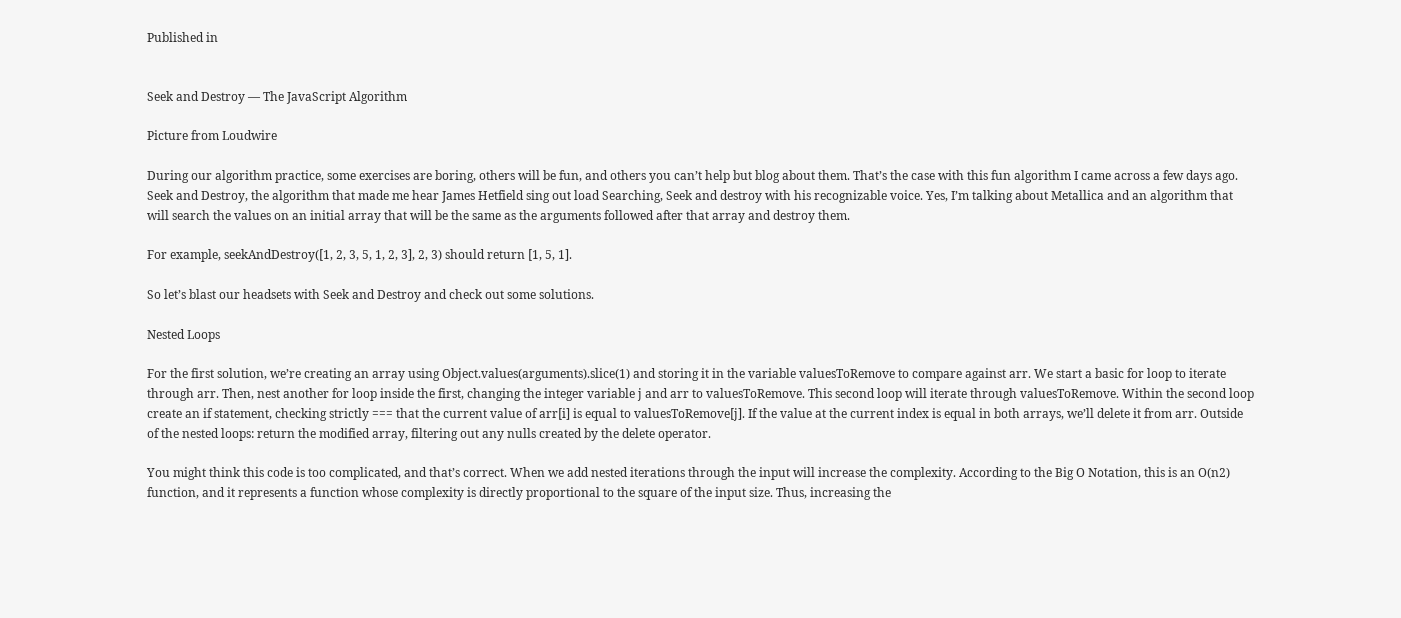Published in


Seek and Destroy — The JavaScript Algorithm

Picture from Loudwire

During our algorithm practice, some exercises are boring, others will be fun, and others you can’t help but blog about them. That’s the case with this fun algorithm I came across a few days ago. Seek and Destroy, the algorithm that made me hear James Hetfield sing out load Searching, Seek and destroy with his recognizable voice. Yes, I’m talking about Metallica and an algorithm that will search the values on an initial array that will be the same as the arguments followed after that array and destroy them.

For example, seekAndDestroy([1, 2, 3, 5, 1, 2, 3], 2, 3) should return [1, 5, 1].

So let’s blast our headsets with Seek and Destroy and check out some solutions.

Nested Loops

For the first solution, we’re creating an array using Object.values(arguments).slice(1) and storing it in the variable valuesToRemove to compare against arr. We start a basic for loop to iterate through arr. Then, nest another for loop inside the first, changing the integer variable j and arr to valuesToRemove. This second loop will iterate through valuesToRemove. Within the second loop create an if statement, checking strictly === that the current value of arr[i] is equal to valuesToRemove[j]. If the value at the current index is equal in both arrays, we’ll delete it from arr. Outside of the nested loops: return the modified array, filtering out any nulls created by the delete operator.

You might think this code is too complicated, and that’s correct. When we add nested iterations through the input will increase the complexity. According to the Big O Notation, this is an O(n2) function, and it represents a function whose complexity is directly proportional to the square of the input size. Thus, increasing the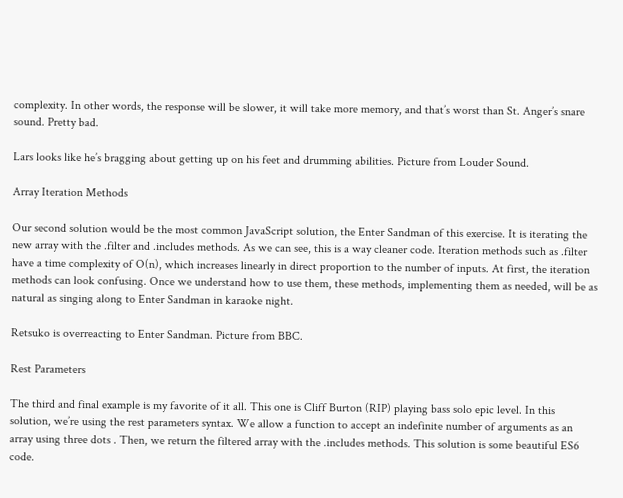complexity. In other words, the response will be slower, it will take more memory, and that’s worst than St. Anger’s snare sound. Pretty bad.

Lars looks like he’s bragging about getting up on his feet and drumming abilities. Picture from Louder Sound.

Array Iteration Methods

Our second solution would be the most common JavaScript solution, the Enter Sandman of this exercise. It is iterating the new array with the .filter and .includes methods. As we can see, this is a way cleaner code. Iteration methods such as .filter have a time complexity of O(n), which increases linearly in direct proportion to the number of inputs. At first, the iteration methods can look confusing. Once we understand how to use them, these methods, implementing them as needed, will be as natural as singing along to Enter Sandman in karaoke night.

Retsuko is overreacting to Enter Sandman. Picture from BBC.

Rest Parameters

The third and final example is my favorite of it all. This one is Cliff Burton (RIP) playing bass solo epic level. In this solution, we’re using the rest parameters syntax. We allow a function to accept an indefinite number of arguments as an array using three dots . Then, we return the filtered array with the .includes methods. This solution is some beautiful ES6 code.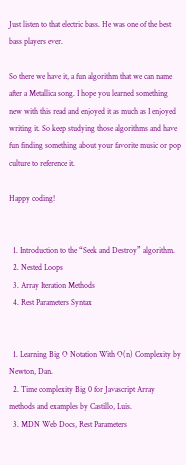Just listen to that electric bass. He was one of the best bass players ever.

So there we have it, a fun algorithm that we can name after a Metallica song. I hope you learned something new with this read and enjoyed it as much as I enjoyed writing it. So keep studying those algorithms and have fun finding something about your favorite music or pop culture to reference it.

Happy coding!


  1. Introduction to the “Seek and Destroy” algorithm.
  2. Nested Loops
  3. Array Iteration Methods
  4. Rest Parameters Syntax


  1. Learning Big O Notation With O(n) Complexity by Newton, Dan.
  2. Time complexity Big 0 for Javascript Array methods and examples by Castillo, Luis.
  3. MDN Web Docs, Rest Parameters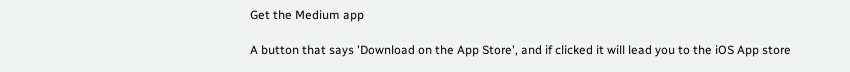Get the Medium app

A button that says 'Download on the App Store', and if clicked it will lead you to the iOS App store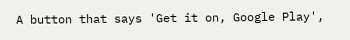A button that says 'Get it on, Google Play',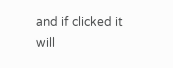and if clicked it will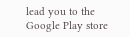lead you to the Google Play store